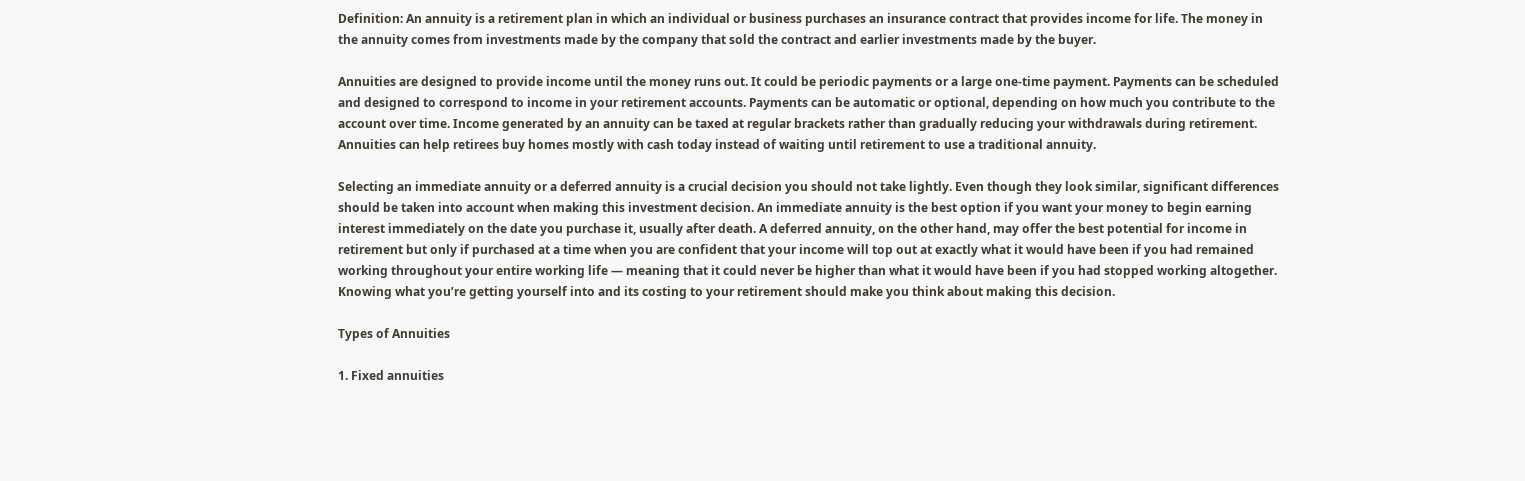Definition: An annuity is a retirement plan in which an individual or business purchases an insurance contract that provides income for life. The money in the annuity comes from investments made by the company that sold the contract and earlier investments made by the buyer.

Annuities are designed to provide income until the money runs out. It could be periodic payments or a large one-time payment. Payments can be scheduled and designed to correspond to income in your retirement accounts. Payments can be automatic or optional, depending on how much you contribute to the account over time. Income generated by an annuity can be taxed at regular brackets rather than gradually reducing your withdrawals during retirement. Annuities can help retirees buy homes mostly with cash today instead of waiting until retirement to use a traditional annuity.

Selecting an immediate annuity or a deferred annuity is a crucial decision you should not take lightly. Even though they look similar, significant differences should be taken into account when making this investment decision. An immediate annuity is the best option if you want your money to begin earning interest immediately on the date you purchase it, usually after death. A deferred annuity, on the other hand, may offer the best potential for income in retirement but only if purchased at a time when you are confident that your income will top out at exactly what it would have been if you had remained working throughout your entire working life — meaning that it could never be higher than what it would have been if you had stopped working altogether. Knowing what you’re getting yourself into and its costing to your retirement should make you think about making this decision.

Types of Annuities

1. Fixed annuities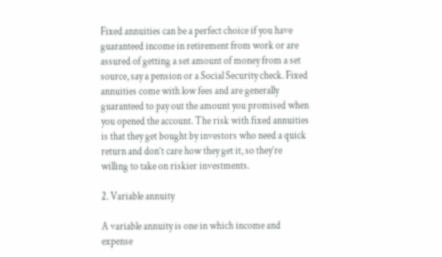Fixed annuities can be a perfect choice if you have guaranteed income in retirement from work or are assured of getting a set amount of money from a set source, say a pension or a Social Security check. Fixed annuities come with low fees and are generally guaranteed to pay out the amount you promised when you opened the account. The risk with fixed annuities is that they get bought by investors who need a quick return and don’t care how they get it, so they’re willing to take on riskier investments.

2. Variable annuity

A variable annuity is one in which income and expense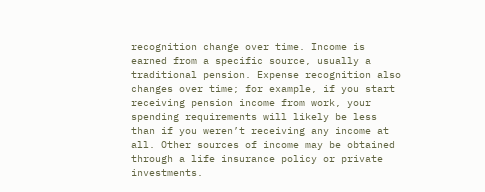recognition change over time. Income is earned from a specific source, usually a traditional pension. Expense recognition also changes over time; for example, if you start receiving pension income from work, your spending requirements will likely be less than if you weren’t receiving any income at all. Other sources of income may be obtained through a life insurance policy or private investments.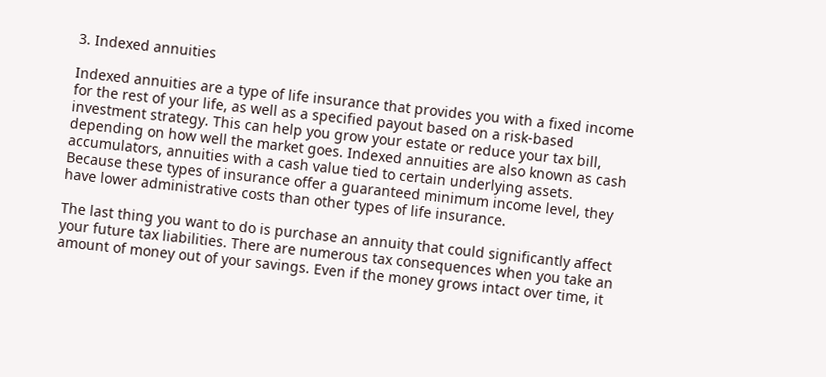3. Indexed annuities

Indexed annuities are a type of life insurance that provides you with a fixed income for the rest of your life, as well as a specified payout based on a risk-based investment strategy. This can help you grow your estate or reduce your tax bill, depending on how well the market goes. Indexed annuities are also known as cash accumulators, annuities with a cash value tied to certain underlying assets. Because these types of insurance offer a guaranteed minimum income level, they have lower administrative costs than other types of life insurance.

The last thing you want to do is purchase an annuity that could significantly affect your future tax liabilities. There are numerous tax consequences when you take an amount of money out of your savings. Even if the money grows intact over time, it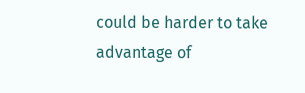could be harder to take advantage of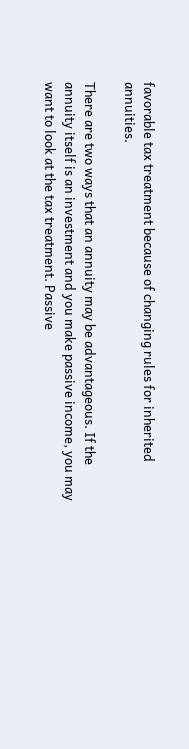favorable tax treatment because of changing rules for inherited annuities.

There are two ways that an annuity may be advantageous. If the annuity itself is an investment and you make passive income, you may want to look at the tax treatment. Passive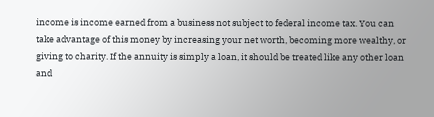income is income earned from a business not subject to federal income tax. You can take advantage of this money by increasing your net worth, becoming more wealthy, or giving to charity. If the annuity is simply a loan, it should be treated like any other loan and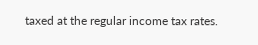taxed at the regular income tax rates.